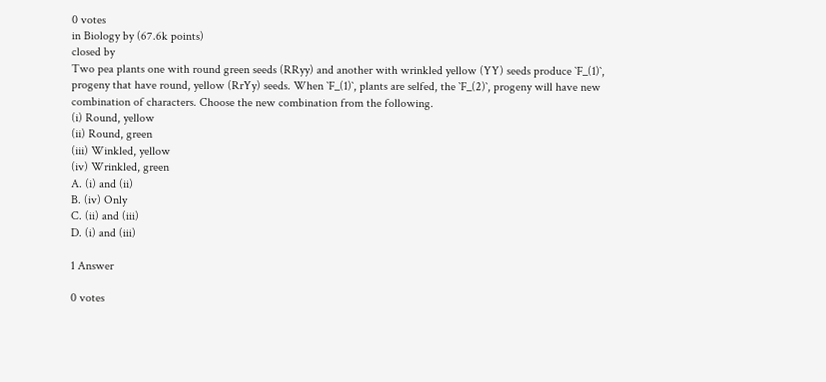0 votes
in Biology by (67.6k points)
closed by
Two pea plants one with round green seeds (RRyy) and another with wrinkled yellow (YY) seeds produce `F_(1)`, progeny that have round, yellow (RrYy) seeds. When `F_(1)`, plants are selfed, the `F_(2)`, progeny will have new combination of characters. Choose the new combination from the following.
(i) Round, yellow
(ii) Round, green
(iii) Winkled, yellow
(iv) Wrinkled, green
A. (i) and (ii)
B. (iv) Only
C. (ii) and (iii)
D. (i) and (iii)

1 Answer

0 votes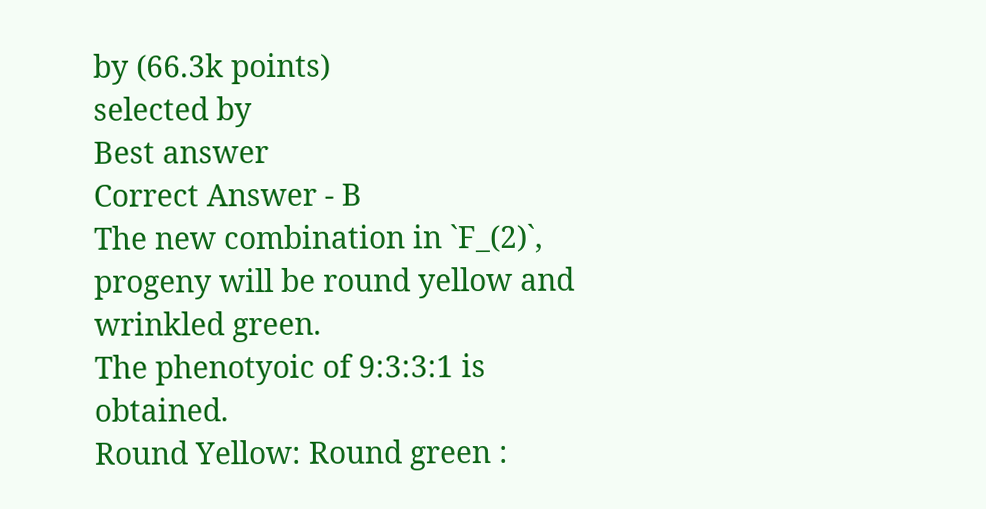by (66.3k points)
selected by
Best answer
Correct Answer - B
The new combination in `F_(2)`, progeny will be round yellow and wrinkled green.
The phenotyoic of 9:3:3:1 is obtained.
Round Yellow: Round green :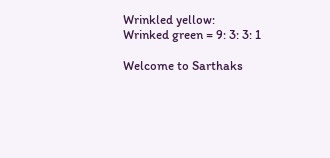Wrinkled yellow: Wrinked green = 9: 3: 3: 1

Welcome to Sarthaks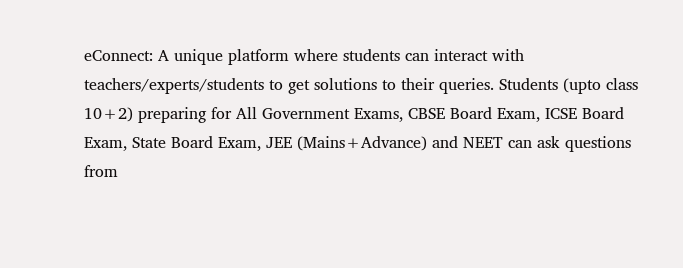eConnect: A unique platform where students can interact with teachers/experts/students to get solutions to their queries. Students (upto class 10+2) preparing for All Government Exams, CBSE Board Exam, ICSE Board Exam, State Board Exam, JEE (Mains+Advance) and NEET can ask questions from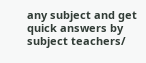any subject and get quick answers by subject teachers/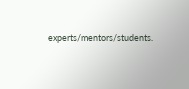experts/mentors/students.